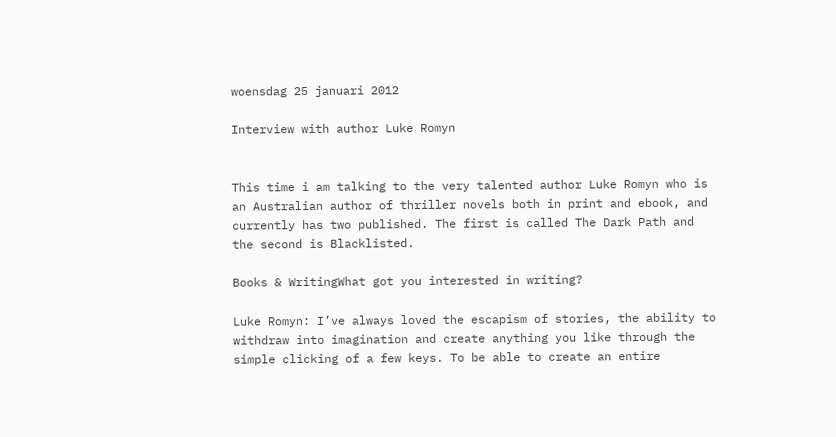woensdag 25 januari 2012

Interview with author Luke Romyn


This time i am talking to the very talented author Luke Romyn who is an Australian author of thriller novels both in print and ebook, and currently has two published. The first is called The Dark Path and the second is Blacklisted.

Books & WritingWhat got you interested in writing?

Luke Romyn: I’ve always loved the escapism of stories, the ability to withdraw into imagination and create anything you like through the simple clicking of a few keys. To be able to create an entire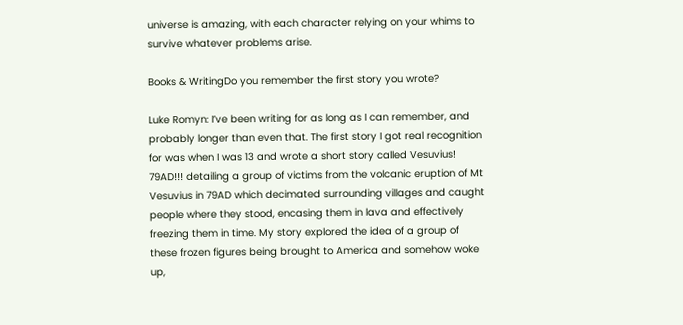universe is amazing, with each character relying on your whims to survive whatever problems arise.

Books & WritingDo you remember the first story you wrote?

Luke Romyn: I’ve been writing for as long as I can remember, and probably longer than even that. The first story I got real recognition for was when I was 13 and wrote a short story called Vesuvius! 79AD!!! detailing a group of victims from the volcanic eruption of Mt Vesuvius in 79AD which decimated surrounding villages and caught people where they stood, encasing them in lava and effectively freezing them in time. My story explored the idea of a group of these frozen figures being brought to America and somehow woke up,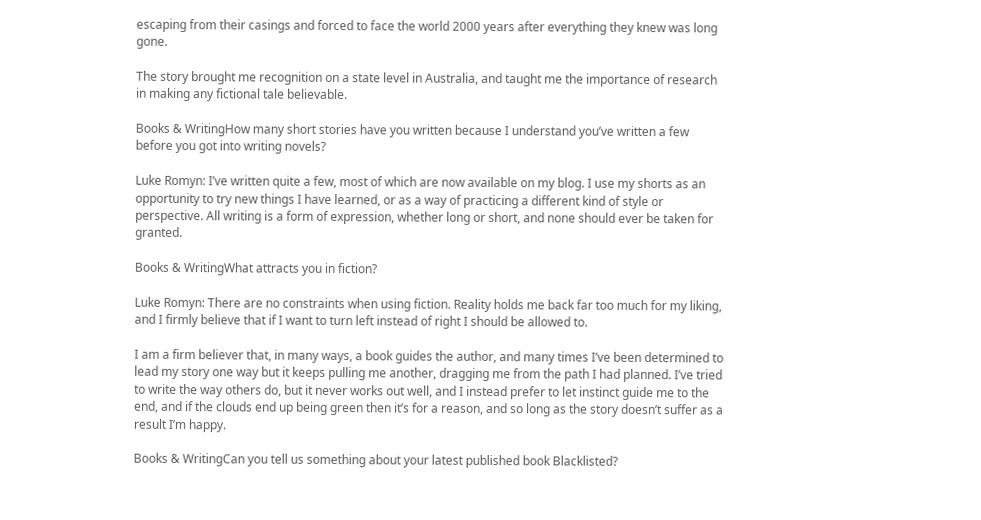escaping from their casings and forced to face the world 2000 years after everything they knew was long gone.

The story brought me recognition on a state level in Australia, and taught me the importance of research in making any fictional tale believable.

Books & WritingHow many short stories have you written because I understand you’ve written a few before you got into writing novels?

Luke Romyn: I’ve written quite a few, most of which are now available on my blog. I use my shorts as an opportunity to try new things I have learned, or as a way of practicing a different kind of style or perspective. All writing is a form of expression, whether long or short, and none should ever be taken for granted.

Books & WritingWhat attracts you in fiction?

Luke Romyn: There are no constraints when using fiction. Reality holds me back far too much for my liking, and I firmly believe that if I want to turn left instead of right I should be allowed to.

I am a firm believer that, in many ways, a book guides the author, and many times I’ve been determined to lead my story one way but it keeps pulling me another, dragging me from the path I had planned. I’ve tried to write the way others do, but it never works out well, and I instead prefer to let instinct guide me to the end, and if the clouds end up being green then it’s for a reason, and so long as the story doesn’t suffer as a result I’m happy.

Books & WritingCan you tell us something about your latest published book Blacklisted?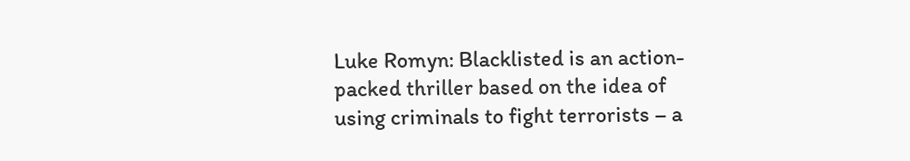Luke Romyn: Blacklisted is an action-packed thriller based on the idea of using criminals to fight terrorists – a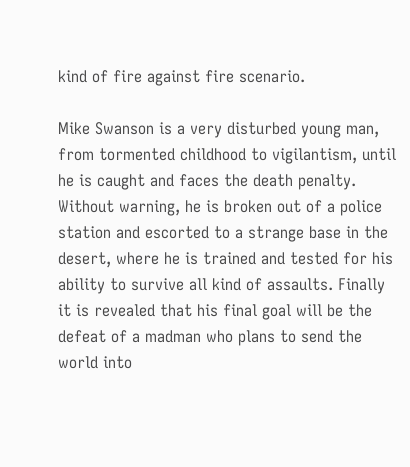kind of fire against fire scenario.

Mike Swanson is a very disturbed young man, from tormented childhood to vigilantism, until he is caught and faces the death penalty. Without warning, he is broken out of a police station and escorted to a strange base in the desert, where he is trained and tested for his ability to survive all kind of assaults. Finally it is revealed that his final goal will be the defeat of a madman who plans to send the world into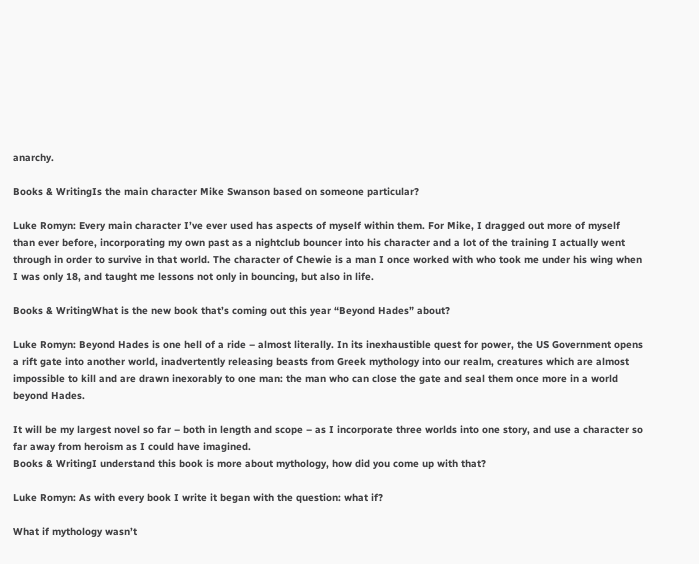anarchy.

Books & WritingIs the main character Mike Swanson based on someone particular?

Luke Romyn: Every main character I’ve ever used has aspects of myself within them. For Mike, I dragged out more of myself than ever before, incorporating my own past as a nightclub bouncer into his character and a lot of the training I actually went through in order to survive in that world. The character of Chewie is a man I once worked with who took me under his wing when I was only 18, and taught me lessons not only in bouncing, but also in life.

Books & WritingWhat is the new book that’s coming out this year “Beyond Hades” about?

Luke Romyn: Beyond Hades is one hell of a ride – almost literally. In its inexhaustible quest for power, the US Government opens a rift gate into another world, inadvertently releasing beasts from Greek mythology into our realm, creatures which are almost impossible to kill and are drawn inexorably to one man: the man who can close the gate and seal them once more in a world beyond Hades.

It will be my largest novel so far – both in length and scope – as I incorporate three worlds into one story, and use a character so far away from heroism as I could have imagined.
Books & WritingI understand this book is more about mythology, how did you come up with that?

Luke Romyn: As with every book I write it began with the question: what if?

What if mythology wasn’t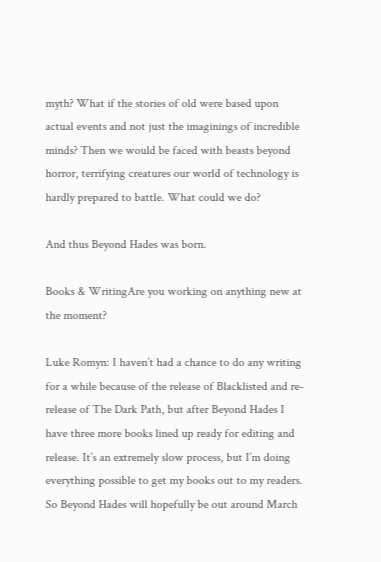myth? What if the stories of old were based upon actual events and not just the imaginings of incredible minds? Then we would be faced with beasts beyond horror, terrifying creatures our world of technology is hardly prepared to battle. What could we do?

And thus Beyond Hades was born.

Books & WritingAre you working on anything new at the moment?

Luke Romyn: I haven’t had a chance to do any writing for a while because of the release of Blacklisted and re-release of The Dark Path, but after Beyond Hades I have three more books lined up ready for editing and release. It’s an extremely slow process, but I’m doing everything possible to get my books out to my readers. So Beyond Hades will hopefully be out around March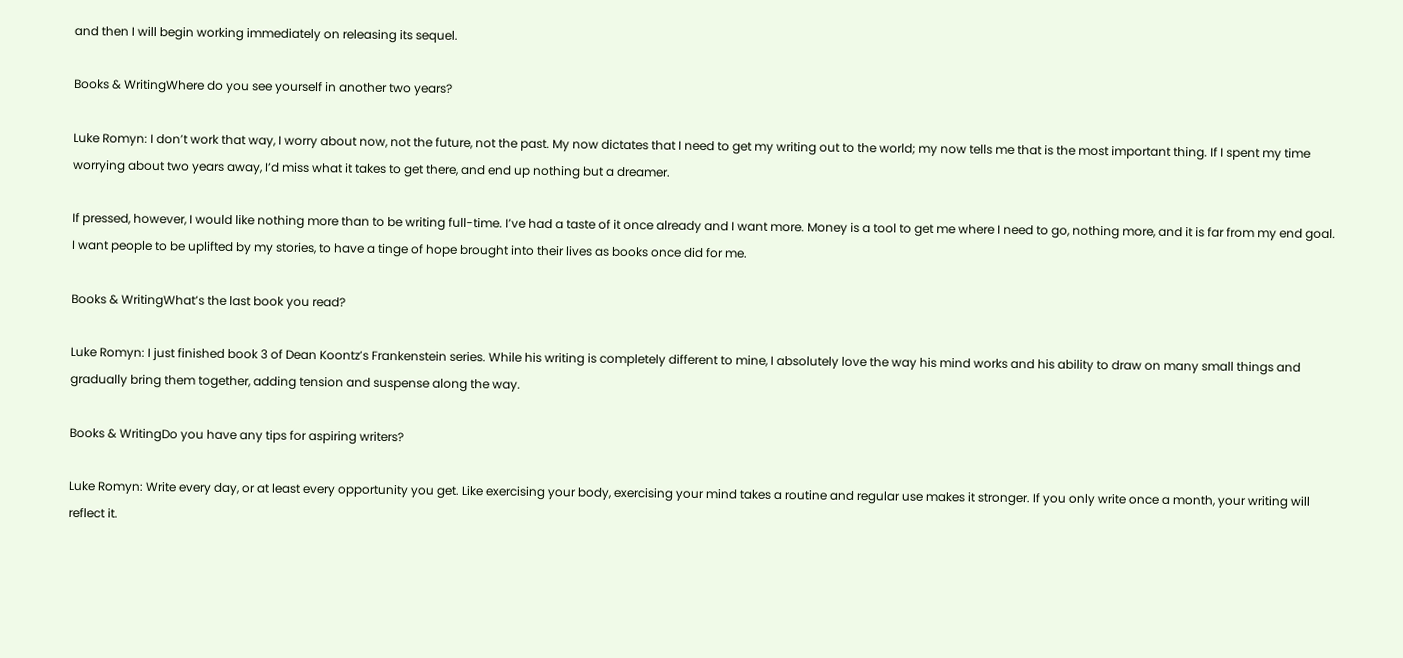and then I will begin working immediately on releasing its sequel.

Books & WritingWhere do you see yourself in another two years?

Luke Romyn: I don’t work that way, I worry about now, not the future, not the past. My now dictates that I need to get my writing out to the world; my now tells me that is the most important thing. If I spent my time worrying about two years away, I’d miss what it takes to get there, and end up nothing but a dreamer.

If pressed, however, I would like nothing more than to be writing full-time. I’ve had a taste of it once already and I want more. Money is a tool to get me where I need to go, nothing more, and it is far from my end goal. I want people to be uplifted by my stories, to have a tinge of hope brought into their lives as books once did for me.

Books & WritingWhat’s the last book you read?

Luke Romyn: I just finished book 3 of Dean Koontz’s Frankenstein series. While his writing is completely different to mine, I absolutely love the way his mind works and his ability to draw on many small things and gradually bring them together, adding tension and suspense along the way.

Books & WritingDo you have any tips for aspiring writers?

Luke Romyn: Write every day, or at least every opportunity you get. Like exercising your body, exercising your mind takes a routine and regular use makes it stronger. If you only write once a month, your writing will reflect it.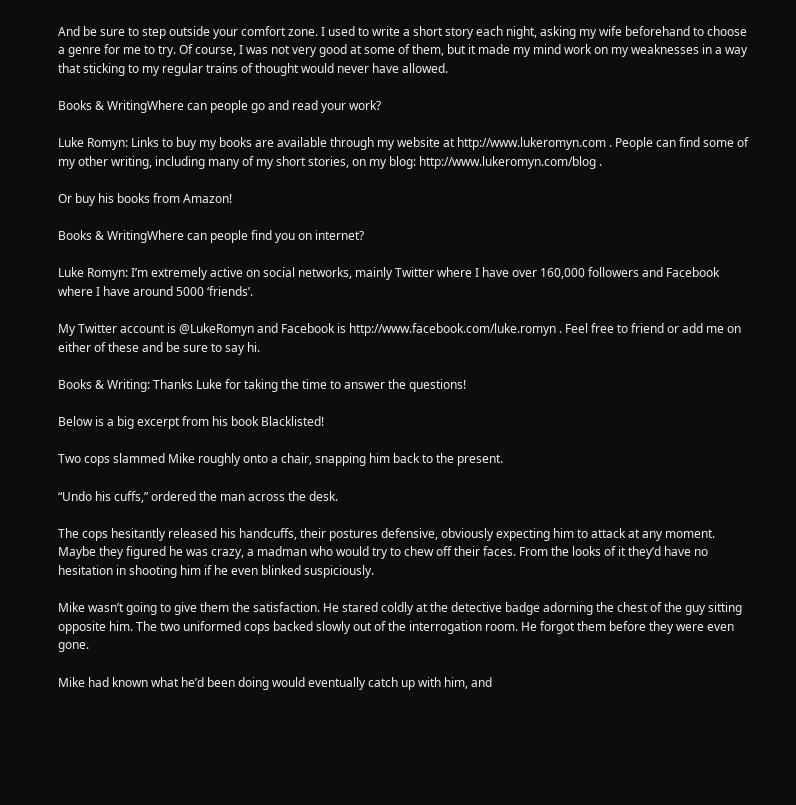And be sure to step outside your comfort zone. I used to write a short story each night, asking my wife beforehand to choose a genre for me to try. Of course, I was not very good at some of them, but it made my mind work on my weaknesses in a way that sticking to my regular trains of thought would never have allowed.

Books & WritingWhere can people go and read your work?

Luke Romyn: Links to buy my books are available through my website at http://www.lukeromyn.com . People can find some of my other writing, including many of my short stories, on my blog: http://www.lukeromyn.com/blog .

Or buy his books from Amazon!

Books & WritingWhere can people find you on internet?

Luke Romyn: I’m extremely active on social networks, mainly Twitter where I have over 160,000 followers and Facebook where I have around 5000 ‘friends’.

My Twitter account is @LukeRomyn and Facebook is http://www.facebook.com/luke.romyn . Feel free to friend or add me on either of these and be sure to say hi.

Books & Writing: Thanks Luke for taking the time to answer the questions!

Below is a big excerpt from his book Blacklisted!

Two cops slammed Mike roughly onto a chair, snapping him back to the present.

“Undo his cuffs,” ordered the man across the desk.

The cops hesitantly released his handcuffs, their postures defensive, obviously expecting him to attack at any moment. Maybe they figured he was crazy, a madman who would try to chew off their faces. From the looks of it they’d have no hesitation in shooting him if he even blinked suspiciously.

Mike wasn’t going to give them the satisfaction. He stared coldly at the detective badge adorning the chest of the guy sitting opposite him. The two uniformed cops backed slowly out of the interrogation room. He forgot them before they were even gone.

Mike had known what he’d been doing would eventually catch up with him, and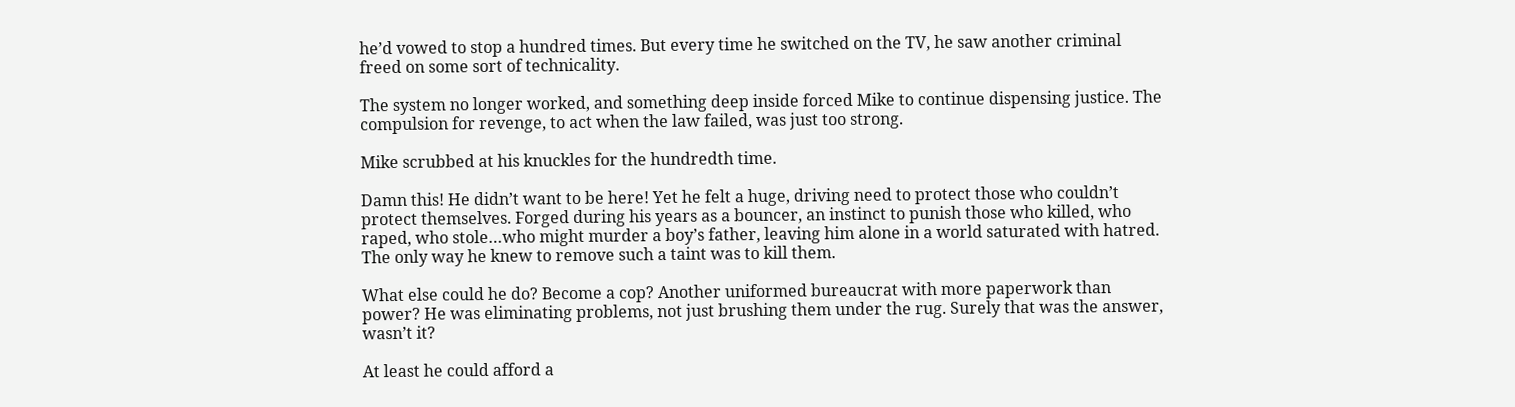he’d vowed to stop a hundred times. But every time he switched on the TV, he saw another criminal freed on some sort of technicality.

The system no longer worked, and something deep inside forced Mike to continue dispensing justice. The compulsion for revenge, to act when the law failed, was just too strong.

Mike scrubbed at his knuckles for the hundredth time.

Damn this! He didn’t want to be here! Yet he felt a huge, driving need to protect those who couldn’t protect themselves. Forged during his years as a bouncer, an instinct to punish those who killed, who raped, who stole…who might murder a boy’s father, leaving him alone in a world saturated with hatred. The only way he knew to remove such a taint was to kill them.

What else could he do? Become a cop? Another uniformed bureaucrat with more paperwork than power? He was eliminating problems, not just brushing them under the rug. Surely that was the answer, wasn’t it?

At least he could afford a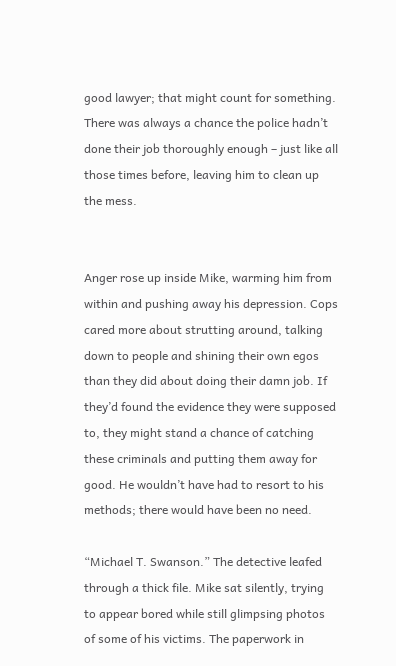good lawyer; that might count for something. There was always a chance the police hadn’t done their job thoroughly enough – just like all those times before, leaving him to clean up the mess.


Anger rose up inside Mike, warming him from within and pushing away his depression. Cops cared more about strutting around, talking down to people and shining their own egos than they did about doing their damn job. If they’d found the evidence they were supposed to, they might stand a chance of catching these criminals and putting them away for good. He wouldn’t have had to resort to his methods; there would have been no need.

“Michael T. Swanson.” The detective leafed through a thick file. Mike sat silently, trying to appear bored while still glimpsing photos of some of his victims. The paperwork in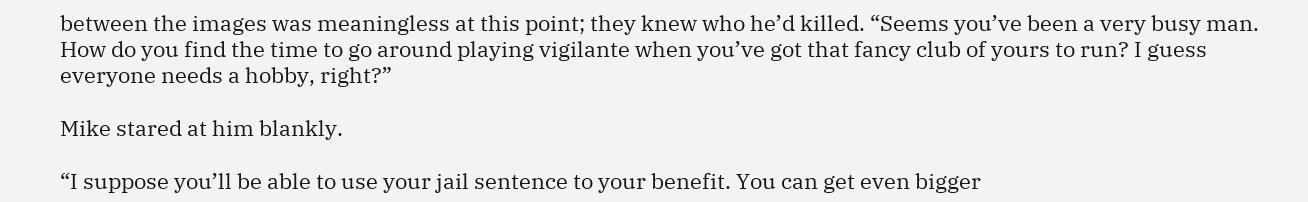between the images was meaningless at this point; they knew who he’d killed. “Seems you’ve been a very busy man. How do you find the time to go around playing vigilante when you’ve got that fancy club of yours to run? I guess everyone needs a hobby, right?”

Mike stared at him blankly.

“I suppose you’ll be able to use your jail sentence to your benefit. You can get even bigger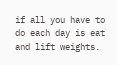if all you have to do each day is eat and lift weights.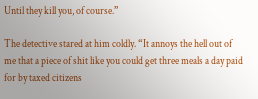Until they kill you, of course.”

The detective stared at him coldly. “It annoys the hell out of me that a piece of shit like you could get three meals a day paid for by taxed citizens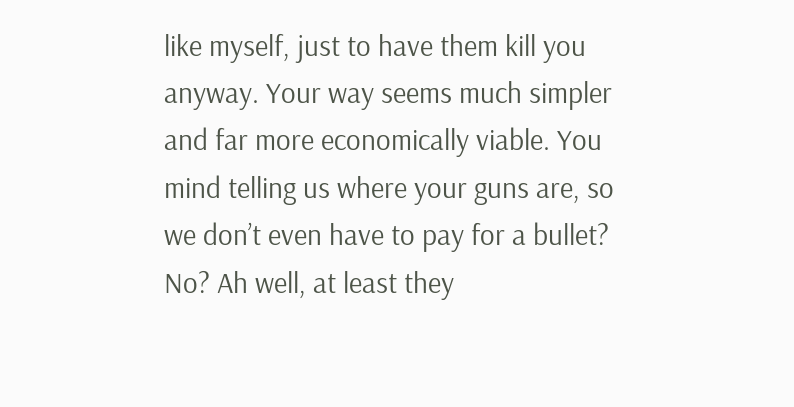like myself, just to have them kill you anyway. Your way seems much simpler and far more economically viable. You mind telling us where your guns are, so we don’t even have to pay for a bullet? No? Ah well, at least they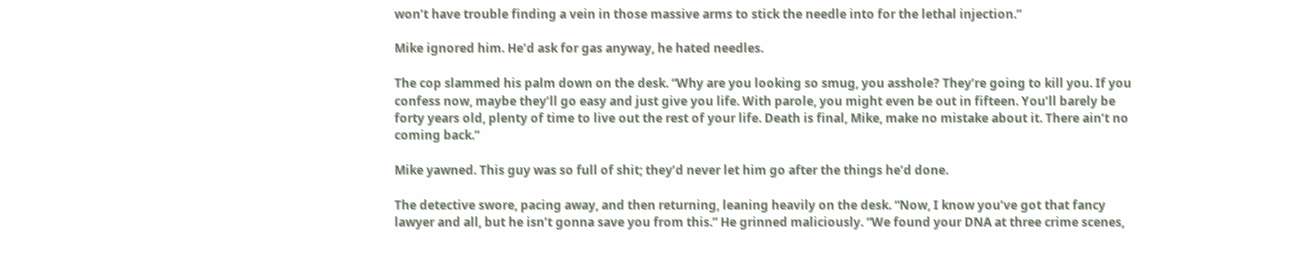won’t have trouble finding a vein in those massive arms to stick the needle into for the lethal injection.”

Mike ignored him. He’d ask for gas anyway, he hated needles.

The cop slammed his palm down on the desk. “Why are you looking so smug, you asshole? They’re going to kill you. If you confess now, maybe they’ll go easy and just give you life. With parole, you might even be out in fifteen. You’ll barely be forty years old, plenty of time to live out the rest of your life. Death is final, Mike, make no mistake about it. There ain’t no coming back.”

Mike yawned. This guy was so full of shit; they’d never let him go after the things he’d done.

The detective swore, pacing away, and then returning, leaning heavily on the desk. “Now, I know you’ve got that fancy lawyer and all, but he isn’t gonna save you from this.” He grinned maliciously. “We found your DNA at three crime scenes,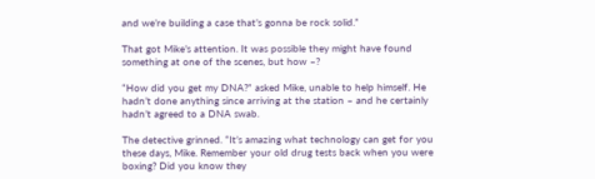and we’re building a case that’s gonna be rock solid.”

That got Mike’s attention. It was possible they might have found something at one of the scenes, but how –?

“How did you get my DNA?” asked Mike, unable to help himself. He hadn’t done anything since arriving at the station – and he certainly hadn’t agreed to a DNA swab.

The detective grinned. “It’s amazing what technology can get for you these days, Mike. Remember your old drug tests back when you were boxing? Did you know they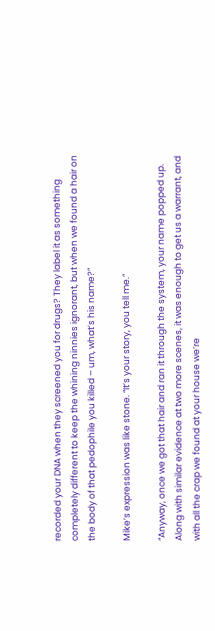recorded your DNA when they screened you for drugs? They label it as something completely different to keep the whining ninnies ignorant, but when we found a hair on the body of that pedophile you killed – um, what’s his name?”

Mike’s expression was like stone. “It’s your story, you tell me.”

“Anyway, once we got that hair and ran it through the system, your name popped up. Along with similar evidence at two more scenes, it was enough to get us a warrant, and with all the crap we found at your house we’re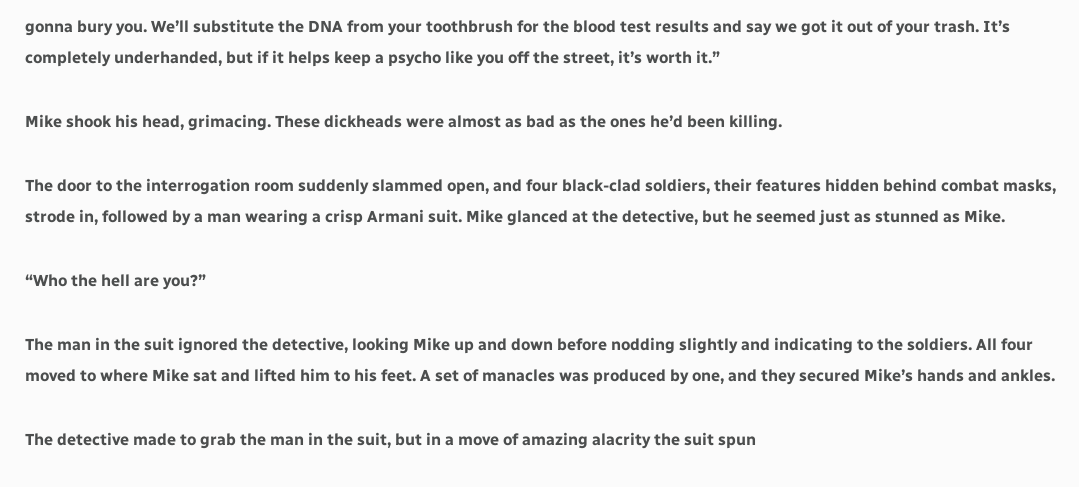gonna bury you. We’ll substitute the DNA from your toothbrush for the blood test results and say we got it out of your trash. It’s completely underhanded, but if it helps keep a psycho like you off the street, it’s worth it.”

Mike shook his head, grimacing. These dickheads were almost as bad as the ones he’d been killing.

The door to the interrogation room suddenly slammed open, and four black-clad soldiers, their features hidden behind combat masks, strode in, followed by a man wearing a crisp Armani suit. Mike glanced at the detective, but he seemed just as stunned as Mike.

“Who the hell are you?”

The man in the suit ignored the detective, looking Mike up and down before nodding slightly and indicating to the soldiers. All four moved to where Mike sat and lifted him to his feet. A set of manacles was produced by one, and they secured Mike’s hands and ankles.

The detective made to grab the man in the suit, but in a move of amazing alacrity the suit spun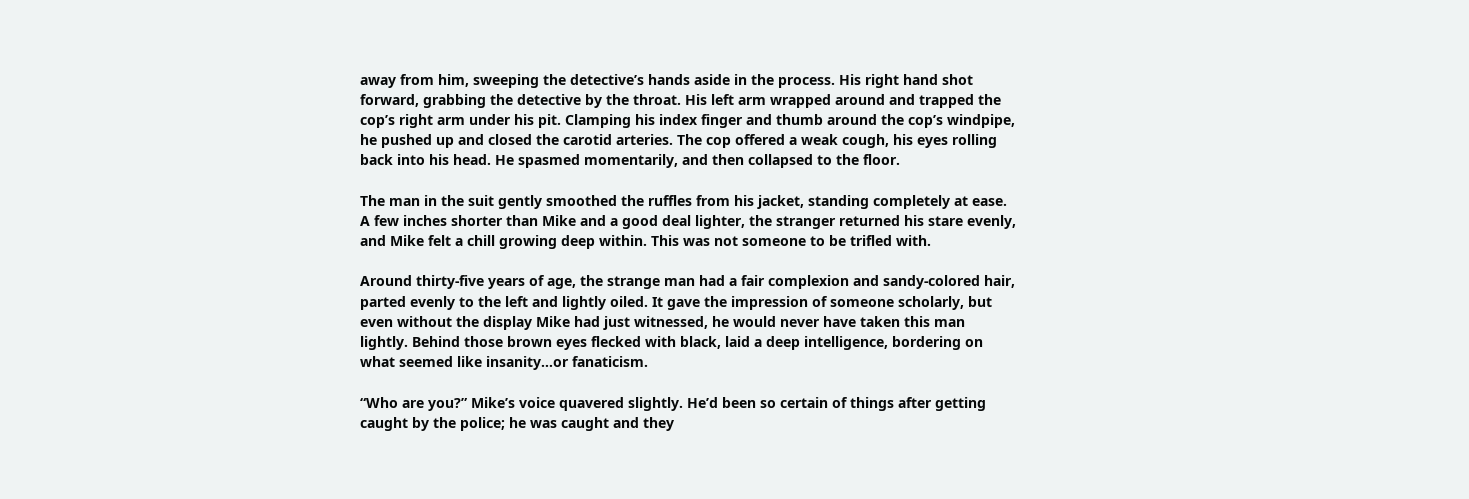away from him, sweeping the detective’s hands aside in the process. His right hand shot forward, grabbing the detective by the throat. His left arm wrapped around and trapped the cop’s right arm under his pit. Clamping his index finger and thumb around the cop’s windpipe, he pushed up and closed the carotid arteries. The cop offered a weak cough, his eyes rolling back into his head. He spasmed momentarily, and then collapsed to the floor.

The man in the suit gently smoothed the ruffles from his jacket, standing completely at ease. A few inches shorter than Mike and a good deal lighter, the stranger returned his stare evenly, and Mike felt a chill growing deep within. This was not someone to be trifled with.

Around thirty-five years of age, the strange man had a fair complexion and sandy-colored hair, parted evenly to the left and lightly oiled. It gave the impression of someone scholarly, but even without the display Mike had just witnessed, he would never have taken this man lightly. Behind those brown eyes flecked with black, laid a deep intelligence, bordering on what seemed like insanity…or fanaticism.

“Who are you?” Mike’s voice quavered slightly. He’d been so certain of things after getting caught by the police; he was caught and they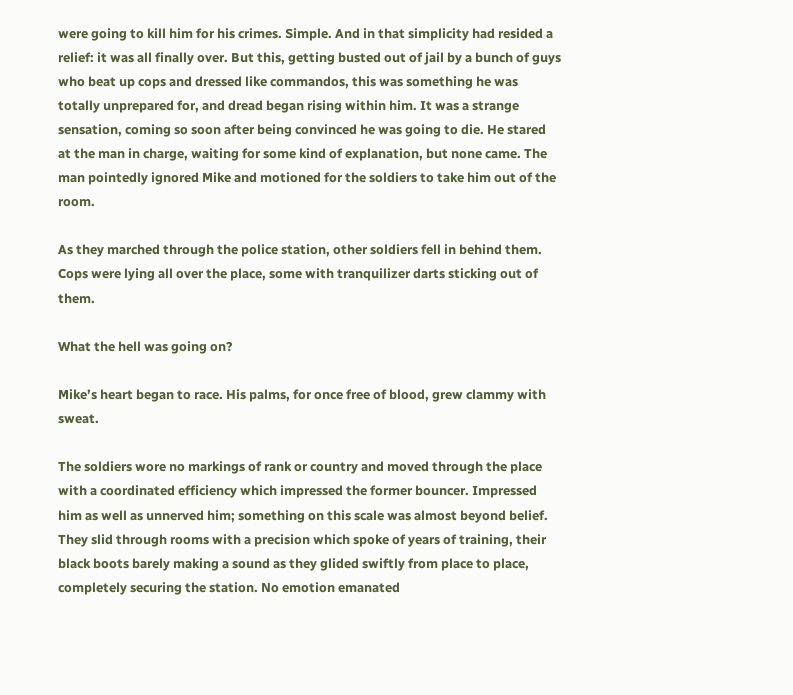were going to kill him for his crimes. Simple. And in that simplicity had resided a relief: it was all finally over. But this, getting busted out of jail by a bunch of guys who beat up cops and dressed like commandos, this was something he was totally unprepared for, and dread began rising within him. It was a strange sensation, coming so soon after being convinced he was going to die. He stared at the man in charge, waiting for some kind of explanation, but none came. The man pointedly ignored Mike and motioned for the soldiers to take him out of the room.

As they marched through the police station, other soldiers fell in behind them. Cops were lying all over the place, some with tranquilizer darts sticking out of them.

What the hell was going on?

Mike’s heart began to race. His palms, for once free of blood, grew clammy with sweat.

The soldiers wore no markings of rank or country and moved through the place with a coordinated efficiency which impressed the former bouncer. Impressed him as well as unnerved him; something on this scale was almost beyond belief. They slid through rooms with a precision which spoke of years of training, their black boots barely making a sound as they glided swiftly from place to place, completely securing the station. No emotion emanated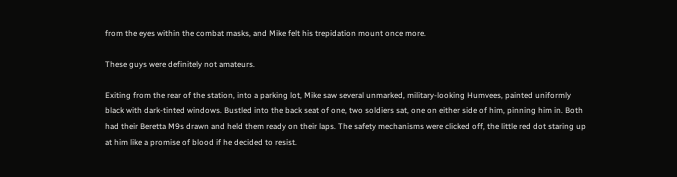from the eyes within the combat masks, and Mike felt his trepidation mount once more.

These guys were definitely not amateurs.

Exiting from the rear of the station, into a parking lot, Mike saw several unmarked, military-looking Humvees, painted uniformly black with dark-tinted windows. Bustled into the back seat of one, two soldiers sat, one on either side of him, pinning him in. Both had their Beretta M9s drawn and held them ready on their laps. The safety mechanisms were clicked off, the little red dot staring up at him like a promise of blood if he decided to resist.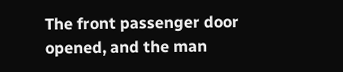The front passenger door opened, and the man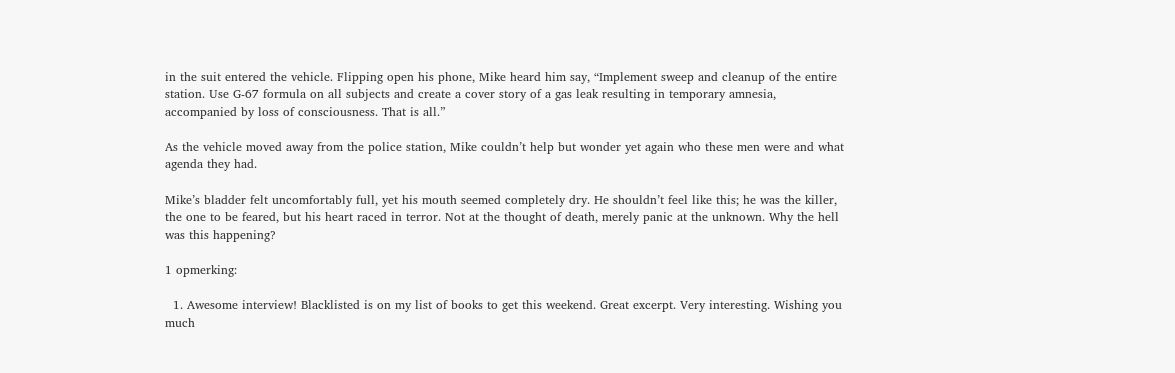in the suit entered the vehicle. Flipping open his phone, Mike heard him say, “Implement sweep and cleanup of the entire station. Use G-67 formula on all subjects and create a cover story of a gas leak resulting in temporary amnesia, accompanied by loss of consciousness. That is all.”

As the vehicle moved away from the police station, Mike couldn’t help but wonder yet again who these men were and what agenda they had.

Mike’s bladder felt uncomfortably full, yet his mouth seemed completely dry. He shouldn’t feel like this; he was the killer, the one to be feared, but his heart raced in terror. Not at the thought of death, merely panic at the unknown. Why the hell was this happening?

1 opmerking:

  1. Awesome interview! Blacklisted is on my list of books to get this weekend. Great excerpt. Very interesting. Wishing you much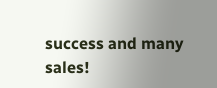success and many sales!